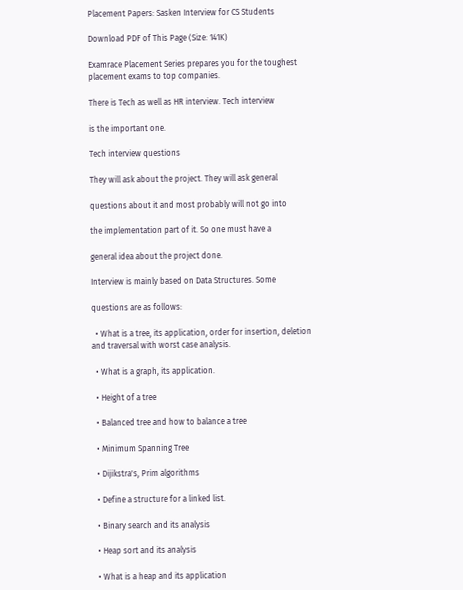Placement Papers: Sasken Interview for CS Students

Download PDF of This Page (Size: 141K)

Examrace Placement Series prepares you for the toughest placement exams to top companies.

There is Tech as well as HR interview. Tech interview

is the important one.

Tech interview questions

They will ask about the project. They will ask general

questions about it and most probably will not go into

the implementation part of it. So one must have a

general idea about the project done.

Interview is mainly based on Data Structures. Some

questions are as follows:

  • What is a tree, its application, order for insertion, deletion and traversal with worst case analysis.

  • What is a graph, its application.

  • Height of a tree

  • Balanced tree and how to balance a tree

  • Minimum Spanning Tree

  • Dijikstra's, Prim algorithms

  • Define a structure for a linked list.

  • Binary search and its analysis

  • Heap sort and its analysis

  • What is a heap and its application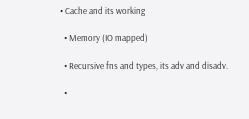• Cache and its working

  • Memory (IO mapped)

  • Recursive fns and types, its adv and disadv.

  •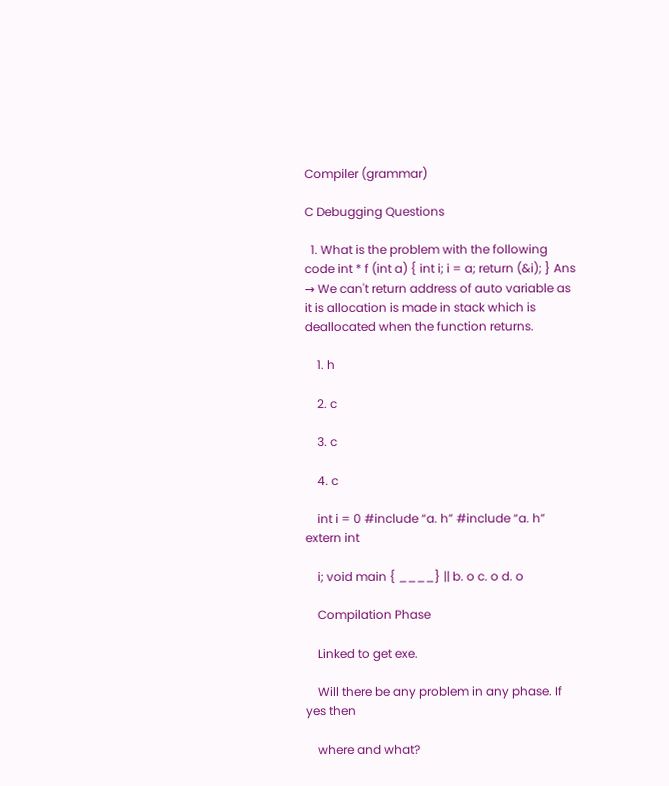Compiler (grammar)

C Debugging Questions

  1. What is the problem with the following code int * f (int a) { int i; i = a; return (&i); } Ans → We can't return address of auto variable as it is allocation is made in stack which is deallocated when the function returns.

    1. h

    2. c

    3. c

    4. c

    int i = 0 #include “a. h” #include “a. h” extern int

    i; void main { ____} || b. o c. o d. o

    Compilation Phase

    Linked to get exe.

    Will there be any problem in any phase. If yes then

    where and what?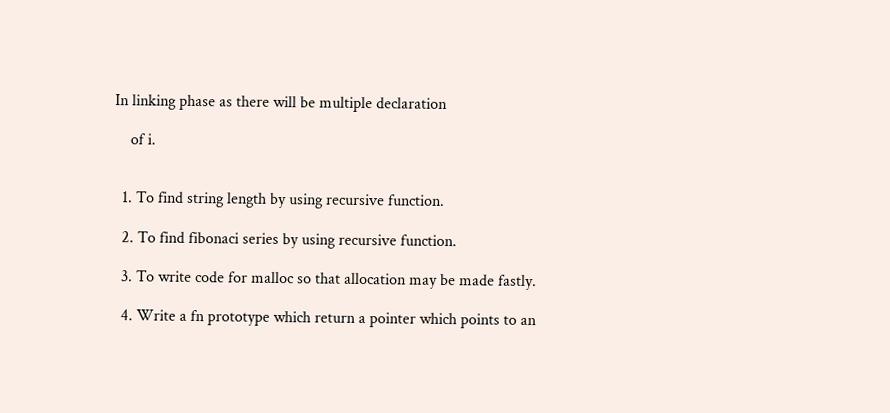In linking phase as there will be multiple declaration

    of i.


  1. To find string length by using recursive function.

  2. To find fibonaci series by using recursive function.

  3. To write code for malloc so that allocation may be made fastly.

  4. Write a fn prototype which return a pointer which points to an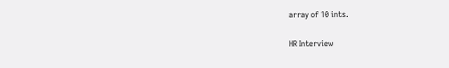array of 10 ints.

HR Interview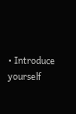• Introduce yourself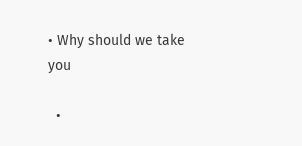• Why should we take you

  •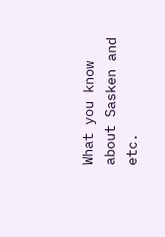What you know about Sasken and etc.